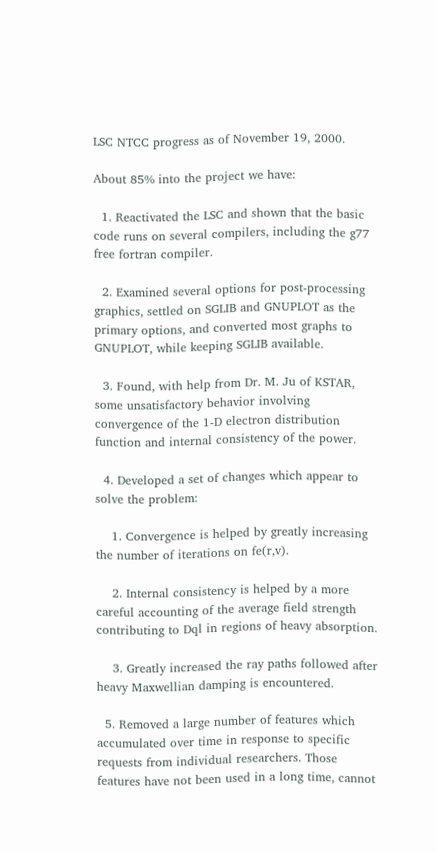LSC NTCC progress as of November 19, 2000.

About 85% into the project we have:

  1. Reactivated the LSC and shown that the basic code runs on several compilers, including the g77 free fortran compiler.

  2. Examined several options for post-processing graphics, settled on SGLIB and GNUPLOT as the primary options, and converted most graphs to GNUPLOT, while keeping SGLIB available.

  3. Found, with help from Dr. M. Ju of KSTAR, some unsatisfactory behavior involving convergence of the 1-D electron distribution function and internal consistency of the power.

  4. Developed a set of changes which appear to solve the problem:

    1. Convergence is helped by greatly increasing the number of iterations on fe(r,v).

    2. Internal consistency is helped by a more careful accounting of the average field strength contributing to Dql in regions of heavy absorption.

    3. Greatly increased the ray paths followed after heavy Maxwellian damping is encountered.

  5. Removed a large number of features which accumulated over time in response to specific requests from individual researchers. Those features have not been used in a long time, cannot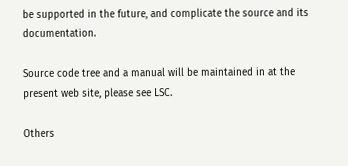be supported in the future, and complicate the source and its documentation.

Source code tree and a manual will be maintained in at the present web site, please see LSC.

Others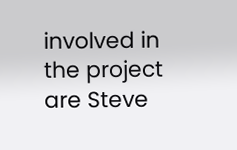involved in the project are Steve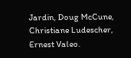Jardin, Doug McCune, Christiane Ludescher, Ernest Valeo.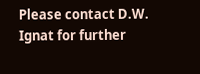Please contact D.W. Ignat for further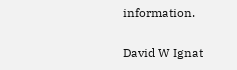information.

David W Ignat